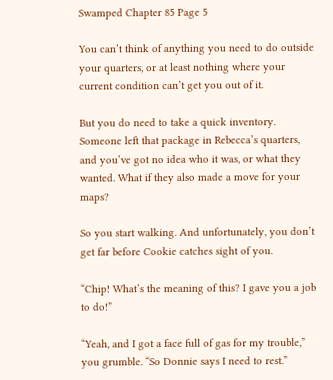Swamped Chapter 85 Page 5

You can’t think of anything you need to do outside your quarters, or at least nothing where your current condition can’t get you out of it.

But you do need to take a quick inventory. Someone left that package in Rebecca’s quarters, and you’ve got no idea who it was, or what they wanted. What if they also made a move for your maps?

So you start walking. And unfortunately, you don’t get far before Cookie catches sight of you.

“Chip! What’s the meaning of this? I gave you a job to do!”

“Yeah, and I got a face full of gas for my trouble,” you grumble. “So Donnie says I need to rest.”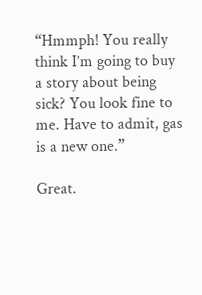“Hmmph! You really think I’m going to buy a story about being sick? You look fine to me. Have to admit, gas is a new one.”

Great.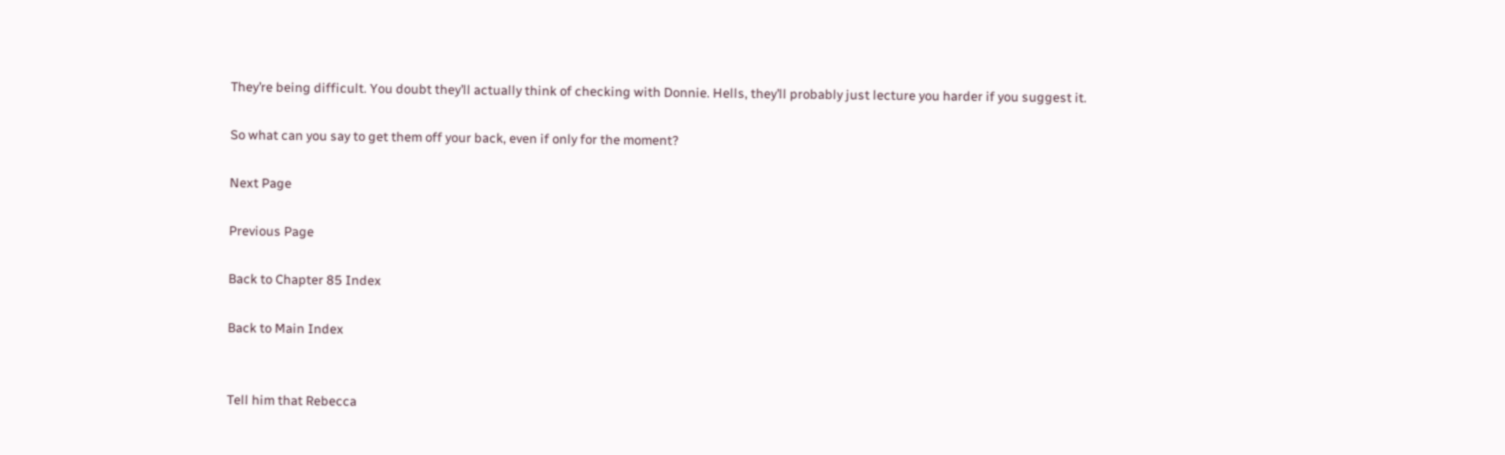They’re being difficult. You doubt they’ll actually think of checking with Donnie. Hells, they’ll probably just lecture you harder if you suggest it.

So what can you say to get them off your back, even if only for the moment?

Next Page

Previous Page

Back to Chapter 85 Index

Back to Main Index


Tell him that Rebecca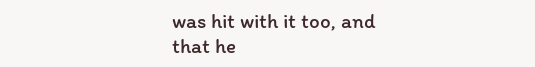was hit with it too, and that he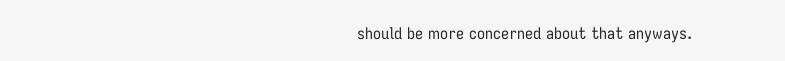should be more concerned about that anyways.